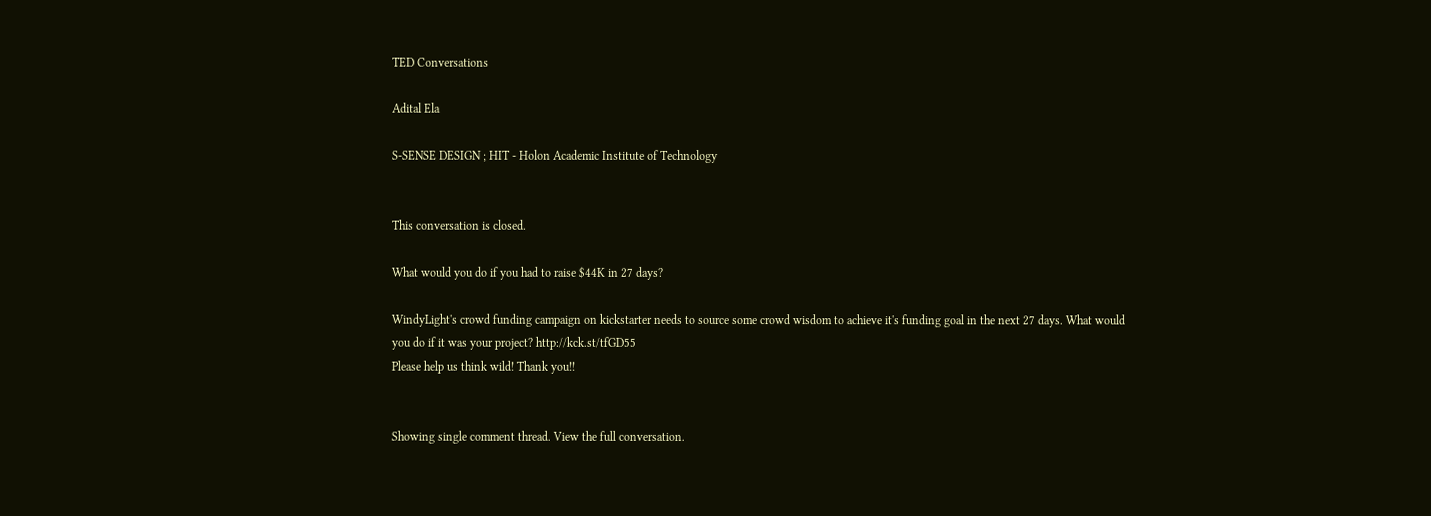TED Conversations

Adital Ela

S-SENSE DESIGN ; HIT - Holon Academic Institute of Technology


This conversation is closed.

What would you do if you had to raise $44K in 27 days?

WindyLight's crowd funding campaign on kickstarter needs to source some crowd wisdom to achieve it's funding goal in the next 27 days. What would you do if it was your project? http://kck.st/tfGD55
Please help us think wild! Thank you!!


Showing single comment thread. View the full conversation.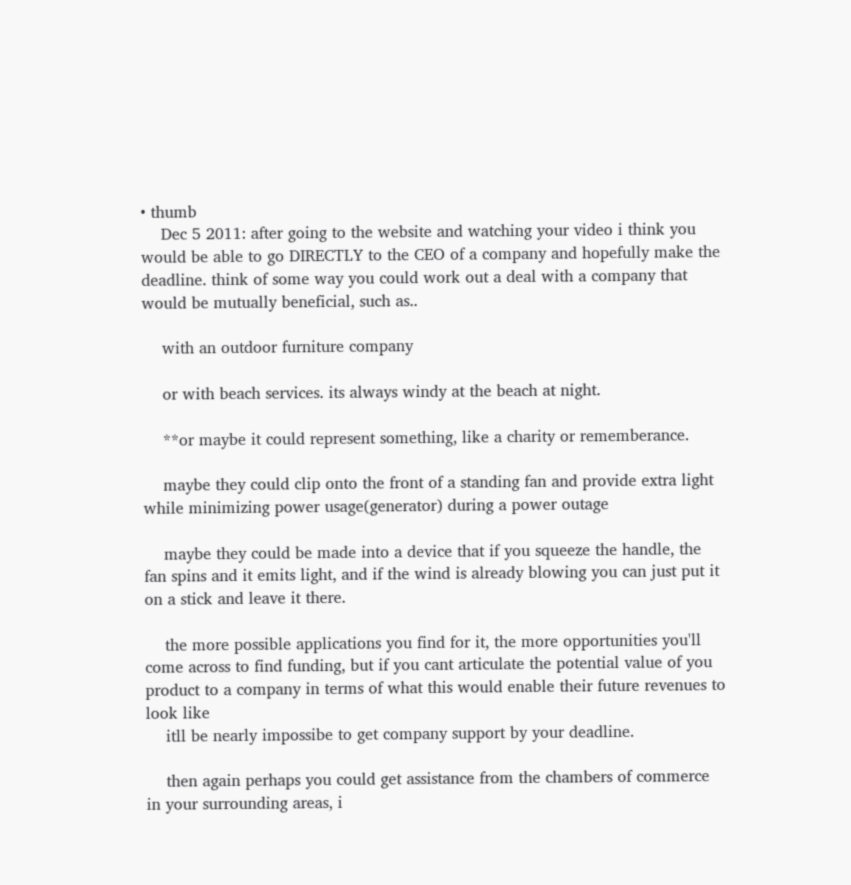• thumb
    Dec 5 2011: after going to the website and watching your video i think you would be able to go DIRECTLY to the CEO of a company and hopefully make the deadline. think of some way you could work out a deal with a company that would be mutually beneficial, such as..

    with an outdoor furniture company

    or with beach services. its always windy at the beach at night.

    **or maybe it could represent something, like a charity or rememberance.

    maybe they could clip onto the front of a standing fan and provide extra light while minimizing power usage(generator) during a power outage

    maybe they could be made into a device that if you squeeze the handle, the fan spins and it emits light, and if the wind is already blowing you can just put it on a stick and leave it there.

    the more possible applications you find for it, the more opportunities you'll come across to find funding, but if you cant articulate the potential value of you product to a company in terms of what this would enable their future revenues to look like
    itll be nearly impossibe to get company support by your deadline.

    then again perhaps you could get assistance from the chambers of commerce in your surrounding areas, i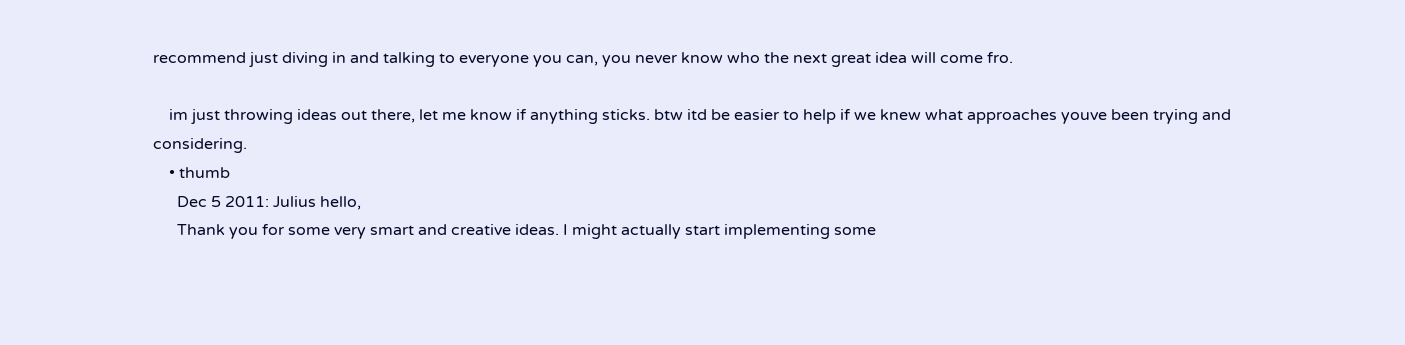recommend just diving in and talking to everyone you can, you never know who the next great idea will come fro.

    im just throwing ideas out there, let me know if anything sticks. btw itd be easier to help if we knew what approaches youve been trying and considering.
    • thumb
      Dec 5 2011: Julius hello,
      Thank you for some very smart and creative ideas. I might actually start implementing some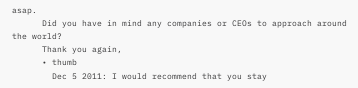asap.
      Did you have in mind any companies or CEOs to approach around the world?
      Thank you again,
      • thumb
        Dec 5 2011: I would recommend that you stay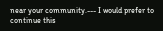near your community.--- I would prefer to continue this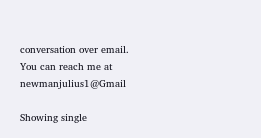conversation over email. You can reach me at newmanjulius1@Gmail

Showing single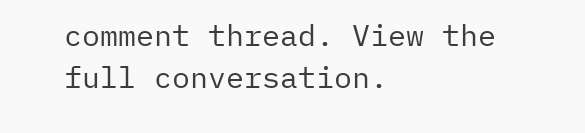comment thread. View the full conversation.